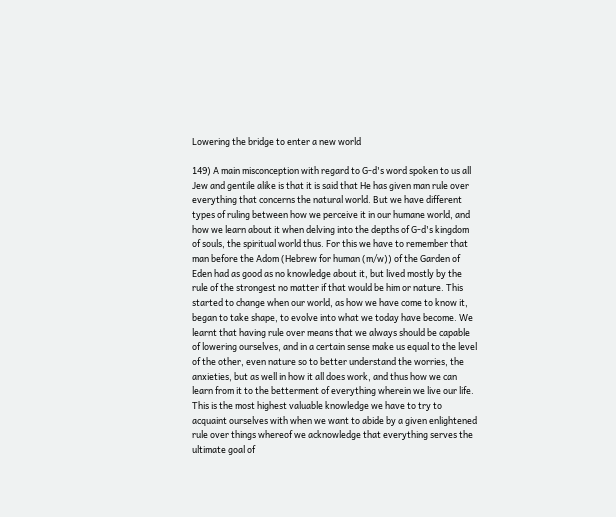Lowering the bridge to enter a new world

149) A main misconception with regard to G-d's word spoken to us all Jew and gentile alike is that it is said that He has given man rule over everything that concerns the natural world. But we have different types of ruling between how we perceive it in our humane world, and how we learn about it when delving into the depths of G-d's kingdom of souls, the spiritual world thus. For this we have to remember that man before the Adom (Hebrew for human (m/w)) of the Garden of Eden had as good as no knowledge about it, but lived mostly by the rule of the strongest no matter if that would be him or nature. This started to change when our world, as how we have come to know it, began to take shape, to evolve into what we today have become. We learnt that having rule over means that we always should be capable of lowering ourselves, and in a certain sense make us equal to the level of the other, even nature so to better understand the worries, the anxieties, but as well in how it all does work, and thus how we can learn from it to the betterment of everything wherein we live our life. This is the most highest valuable knowledge we have to try to acquaint ourselves with when we want to abide by a given enlightened rule over things whereof we acknowledge that everything serves the ultimate goal of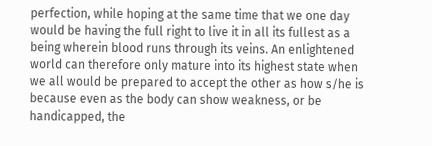perfection, while hoping at the same time that we one day would be having the full right to live it in all its fullest as a being wherein blood runs through its veins. An enlightened world can therefore only mature into its highest state when we all would be prepared to accept the other as how s/he is because even as the body can show weakness, or be handicapped, the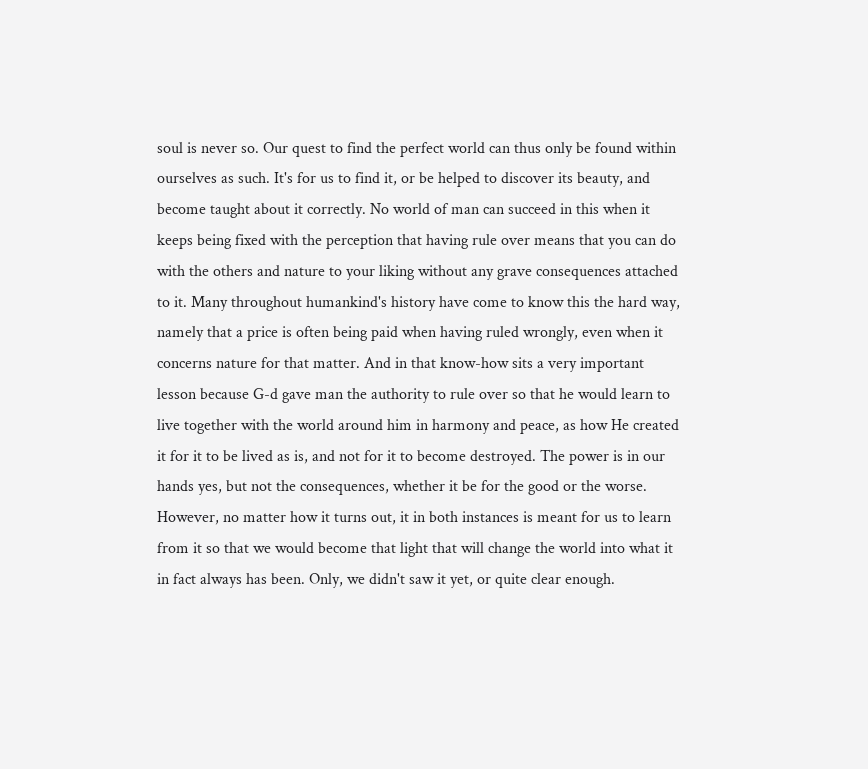soul is never so. Our quest to find the perfect world can thus only be found within ourselves as such. It's for us to find it, or be helped to discover its beauty, and become taught about it correctly. No world of man can succeed in this when it keeps being fixed with the perception that having rule over means that you can do with the others and nature to your liking without any grave consequences attached to it. Many throughout humankind's history have come to know this the hard way, namely that a price is often being paid when having ruled wrongly, even when it concerns nature for that matter. And in that know-how sits a very important lesson because G-d gave man the authority to rule over so that he would learn to live together with the world around him in harmony and peace, as how He created it for it to be lived as is, and not for it to become destroyed. The power is in our hands yes, but not the consequences, whether it be for the good or the worse. However, no matter how it turns out, it in both instances is meant for us to learn from it so that we would become that light that will change the world into what it in fact always has been. Only, we didn't saw it yet, or quite clear enough.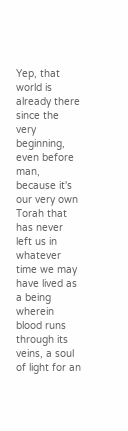Yep, that world is already there since the very beginning, even before man, because it's our very own Torah that has never left us in whatever time we may have lived as a being wherein blood runs through its veins, a soul of light for an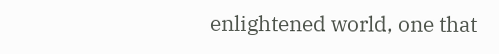enlightened world, one that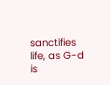sanctifies life, as G-d is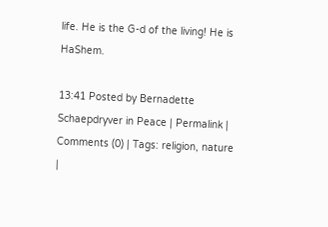life. He is the G-d of the living! He is HaShem.

13:41 Posted by Bernadette Schaepdryver in Peace | Permalink | Comments (0) | Tags: religion, nature |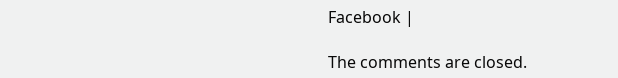Facebook |

The comments are closed.